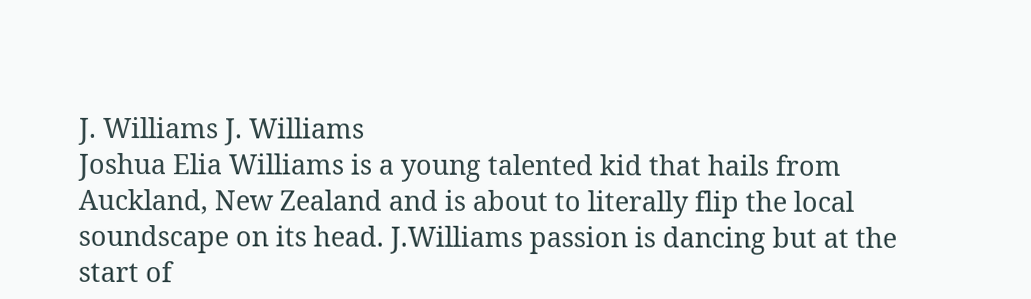J. Williams J. Williams
Joshua Elia Williams is a young talented kid that hails from Auckland, New Zealand and is about to literally flip the local soundscape on its head. J.Williams passion is dancing but at the start of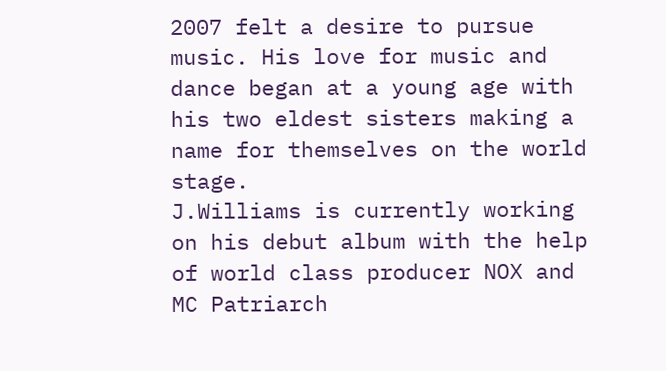2007 felt a desire to pursue music. His love for music and dance began at a young age with his two eldest sisters making a name for themselves on the world stage.
J.Williams is currently working on his debut album with the help of world class producer NOX and MC Patriarch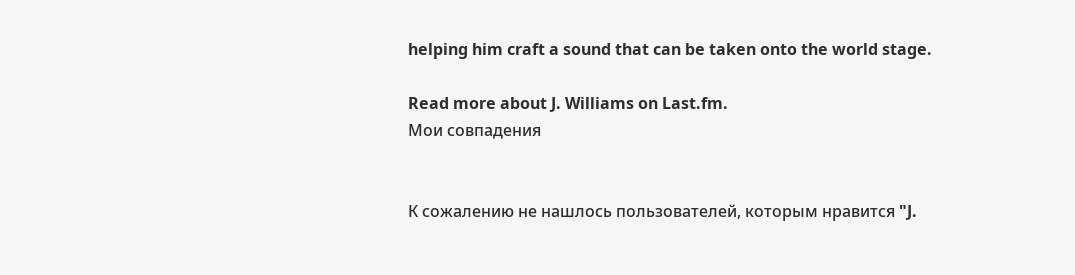helping him craft a sound that can be taken onto the world stage.

Read more about J. Williams on Last.fm.
Мои совпадения


К сожалению не нашлось пользователей, которым нравится "J.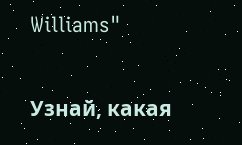Williams"

Узнай, какая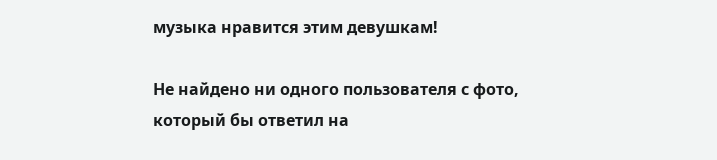музыка нравится этим девушкам!

Не найдено ни одного пользователя с фото, который бы ответил на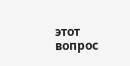этот вопрос